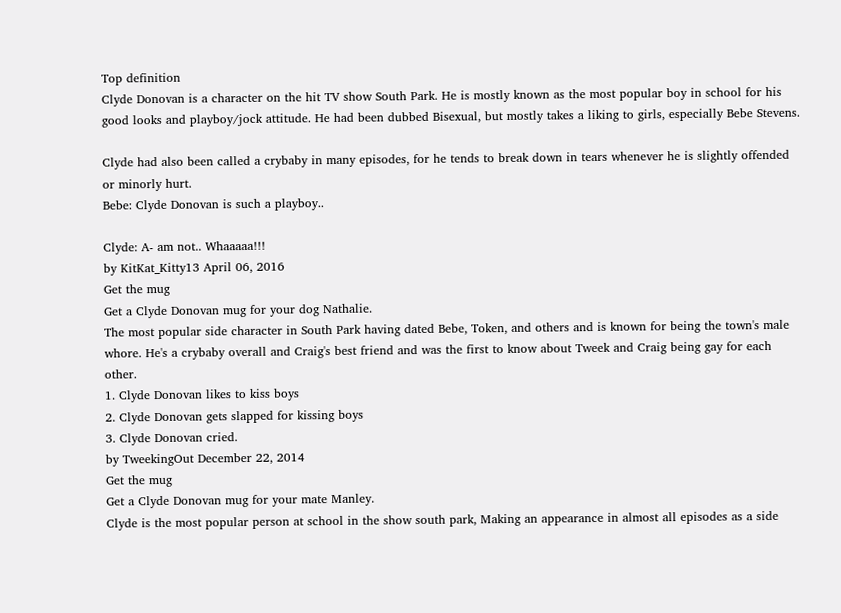Top definition
Clyde Donovan is a character on the hit TV show South Park. He is mostly known as the most popular boy in school for his good looks and playboy/jock attitude. He had been dubbed Bisexual, but mostly takes a liking to girls, especially Bebe Stevens.

Clyde had also been called a crybaby in many episodes, for he tends to break down in tears whenever he is slightly offended or minorly hurt.
Bebe: Clyde Donovan is such a playboy..

Clyde: A- am not.. Whaaaaa!!!
by KitKat_Kitty13 April 06, 2016
Get the mug
Get a Clyde Donovan mug for your dog Nathalie.
The most popular side character in South Park having dated Bebe, Token, and others and is known for being the town's male whore. He's a crybaby overall and Craig's best friend and was the first to know about Tweek and Craig being gay for each other.
1. Clyde Donovan likes to kiss boys
2. Clyde Donovan gets slapped for kissing boys
3. Clyde Donovan cried.
by TweekingOut December 22, 2014
Get the mug
Get a Clyde Donovan mug for your mate Manley.
Clyde is the most popular person at school in the show south park, Making an appearance in almost all episodes as a side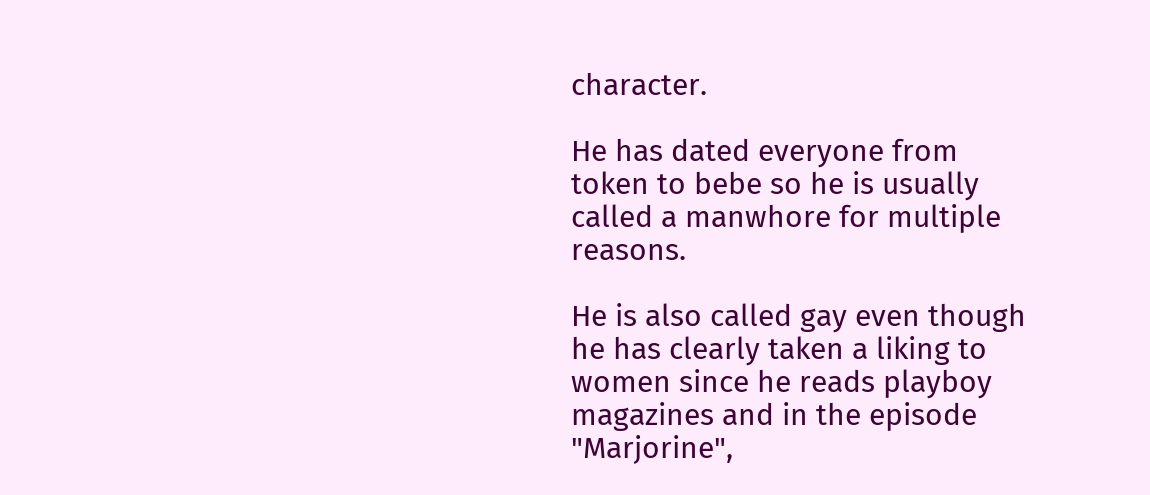character.

He has dated everyone from token to bebe so he is usually called a manwhore for multiple reasons.

He is also called gay even though he has clearly taken a liking to women since he reads playboy magazines and in the episode "Marjorine",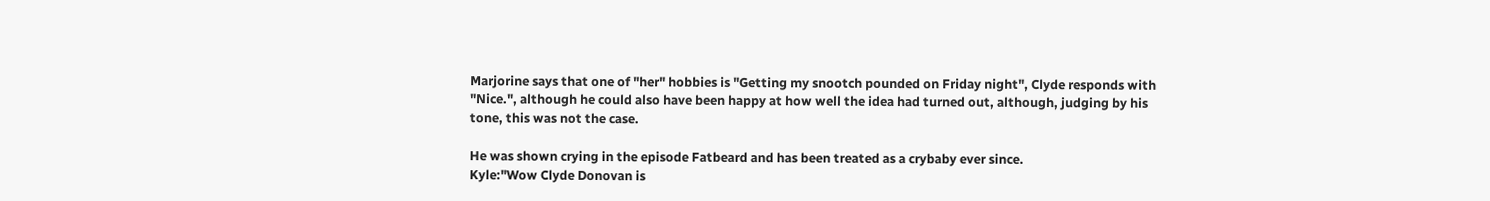Marjorine says that one of "her" hobbies is "Getting my snootch pounded on Friday night", Clyde responds with "Nice.", although he could also have been happy at how well the idea had turned out, although, judging by his tone, this was not the case.

He was shown crying in the episode Fatbeard and has been treated as a crybaby ever since.
Kyle:"Wow Clyde Donovan is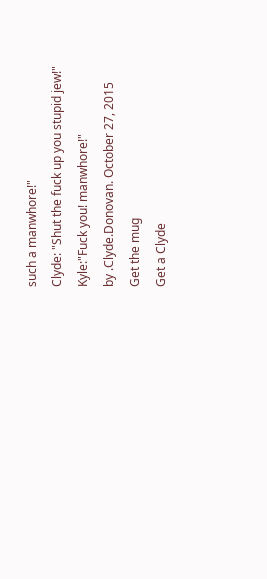such a manwhore!"
Clyde: "Shut the fuck up you stupid jew!"
Kyle:"Fuck you! manwhore!"
by .Clyde.Donovan. October 27, 2015
Get the mug
Get a Clyde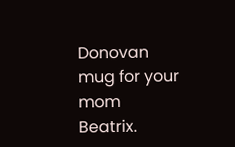Donovan mug for your mom Beatrix.